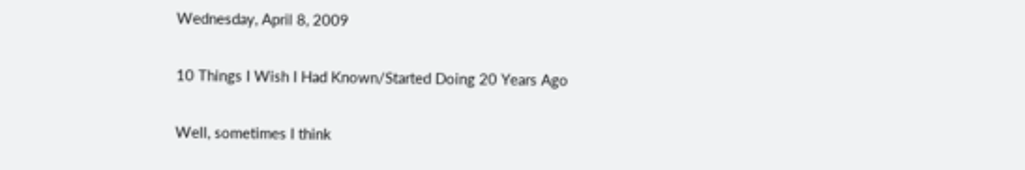Wednesday, April 8, 2009

10 Things I Wish I Had Known/Started Doing 20 Years Ago

Well, sometimes I think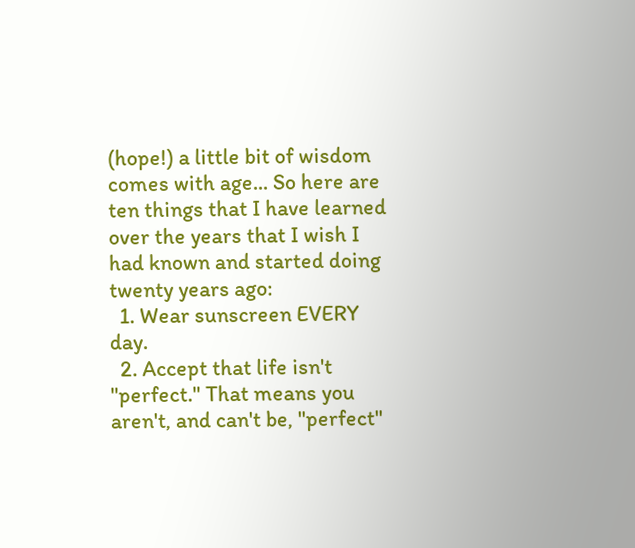(hope!) a little bit of wisdom comes with age... So here are ten things that I have learned over the years that I wish I had known and started doing twenty years ago:
  1. Wear sunscreen EVERY day.
  2. Accept that life isn't "perfect." That means you aren't, and can't be, "perfect"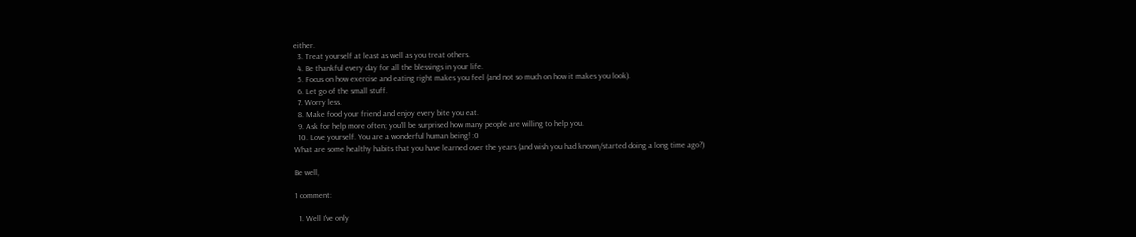either.
  3. Treat yourself at least as well as you treat others.
  4. Be thankful every day for all the blessings in your life.
  5. Focus on how exercise and eating right makes you feel (and not so much on how it makes you look).
  6. Let go of the small stuff.
  7. Worry less.
  8. Make food your friend and enjoy every bite you eat.
  9. Ask for help more often; you'll be surprised how many people are willing to help you.
  10. Love yourself. You are a wonderful human being! :0
What are some healthy habits that you have learned over the years (and wish you had known/started doing a long time ago?)

Be well,

1 comment:

  1. Well I've only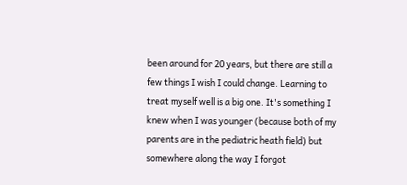been around for 20 years, but there are still a few things I wish I could change. Learning to treat myself well is a big one. It's something I knew when I was younger (because both of my parents are in the pediatric heath field) but somewhere along the way I forgot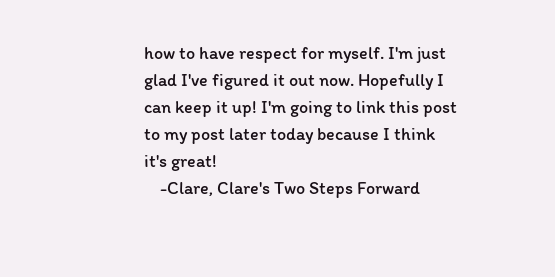how to have respect for myself. I'm just glad I've figured it out now. Hopefully I can keep it up! I'm going to link this post to my post later today because I think it's great!
    -Clare, Clare's Two Steps Forward